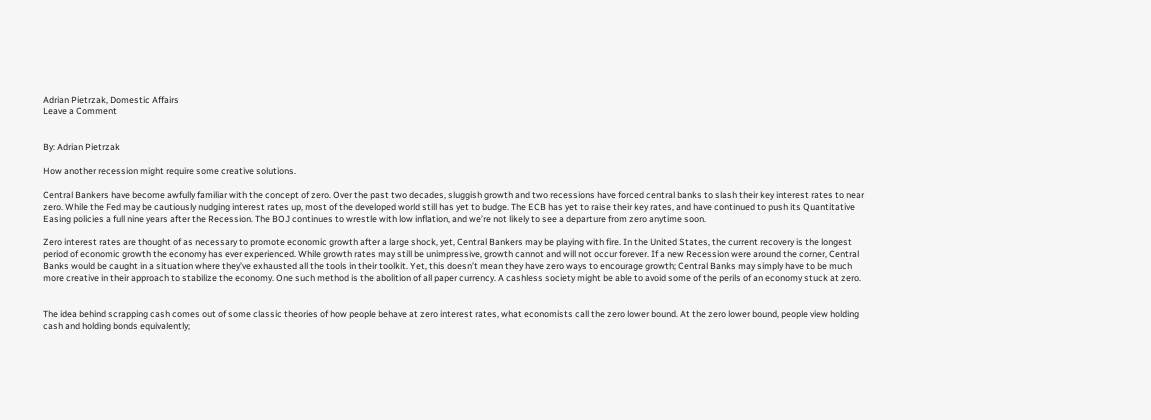Adrian Pietrzak, Domestic Affairs
Leave a Comment


By: Adrian Pietrzak

How another recession might require some creative solutions.

Central Bankers have become awfully familiar with the concept of zero. Over the past two decades, sluggish growth and two recessions have forced central banks to slash their key interest rates to near zero. While the Fed may be cautiously nudging interest rates up, most of the developed world still has yet to budge. The ECB has yet to raise their key rates, and have continued to push its Quantitative Easing policies a full nine years after the Recession. The BOJ continues to wrestle with low inflation, and we’re not likely to see a departure from zero anytime soon.

Zero interest rates are thought of as necessary to promote economic growth after a large shock, yet, Central Bankers may be playing with fire. In the United States, the current recovery is the longest period of economic growth the economy has ever experienced. While growth rates may still be unimpressive, growth cannot and will not occur forever. If a new Recession were around the corner, Central Banks would be caught in a situation where they’ve exhausted all the tools in their toolkit. Yet, this doesn’t mean they have zero ways to encourage growth; Central Banks may simply have to be much more creative in their approach to stabilize the economy. One such method is the abolition of all paper currency. A cashless society might be able to avoid some of the perils of an economy stuck at zero.


The idea behind scrapping cash comes out of some classic theories of how people behave at zero interest rates, what economists call the zero lower bound. At the zero lower bound, people view holding cash and holding bonds equivalently;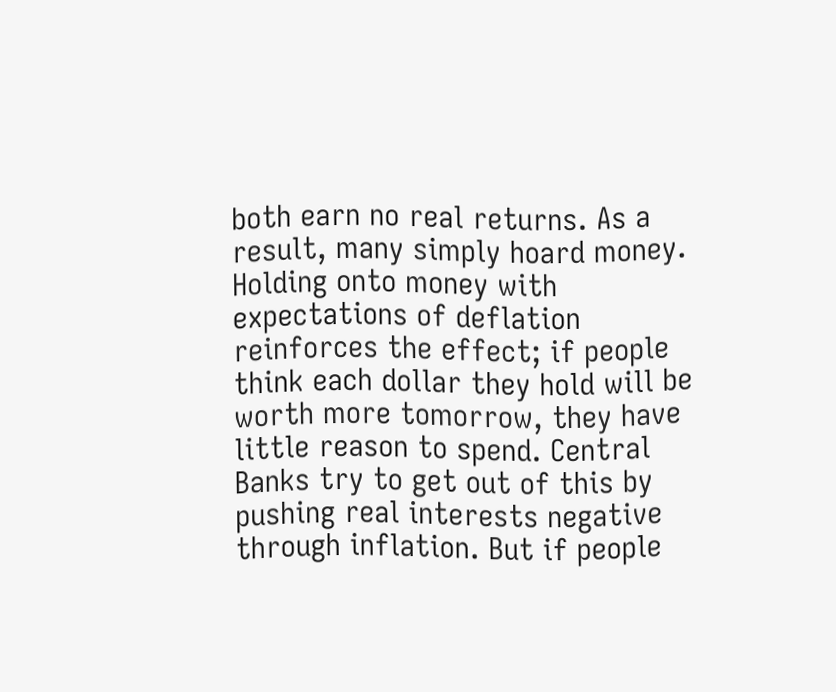both earn no real returns. As a result, many simply hoard money. Holding onto money with expectations of deflation reinforces the effect; if people think each dollar they hold will be worth more tomorrow, they have little reason to spend. Central Banks try to get out of this by pushing real interests negative through inflation. But if people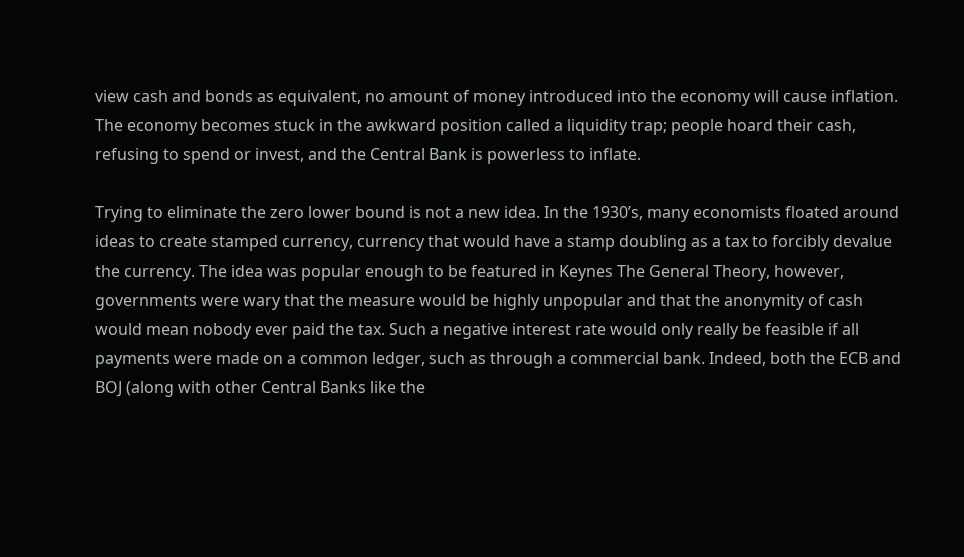view cash and bonds as equivalent, no amount of money introduced into the economy will cause inflation. The economy becomes stuck in the awkward position called a liquidity trap; people hoard their cash, refusing to spend or invest, and the Central Bank is powerless to inflate.

Trying to eliminate the zero lower bound is not a new idea. In the 1930’s, many economists floated around ideas to create stamped currency, currency that would have a stamp doubling as a tax to forcibly devalue the currency. The idea was popular enough to be featured in Keynes The General Theory, however, governments were wary that the measure would be highly unpopular and that the anonymity of cash would mean nobody ever paid the tax. Such a negative interest rate would only really be feasible if all payments were made on a common ledger, such as through a commercial bank. Indeed, both the ECB and BOJ (along with other Central Banks like the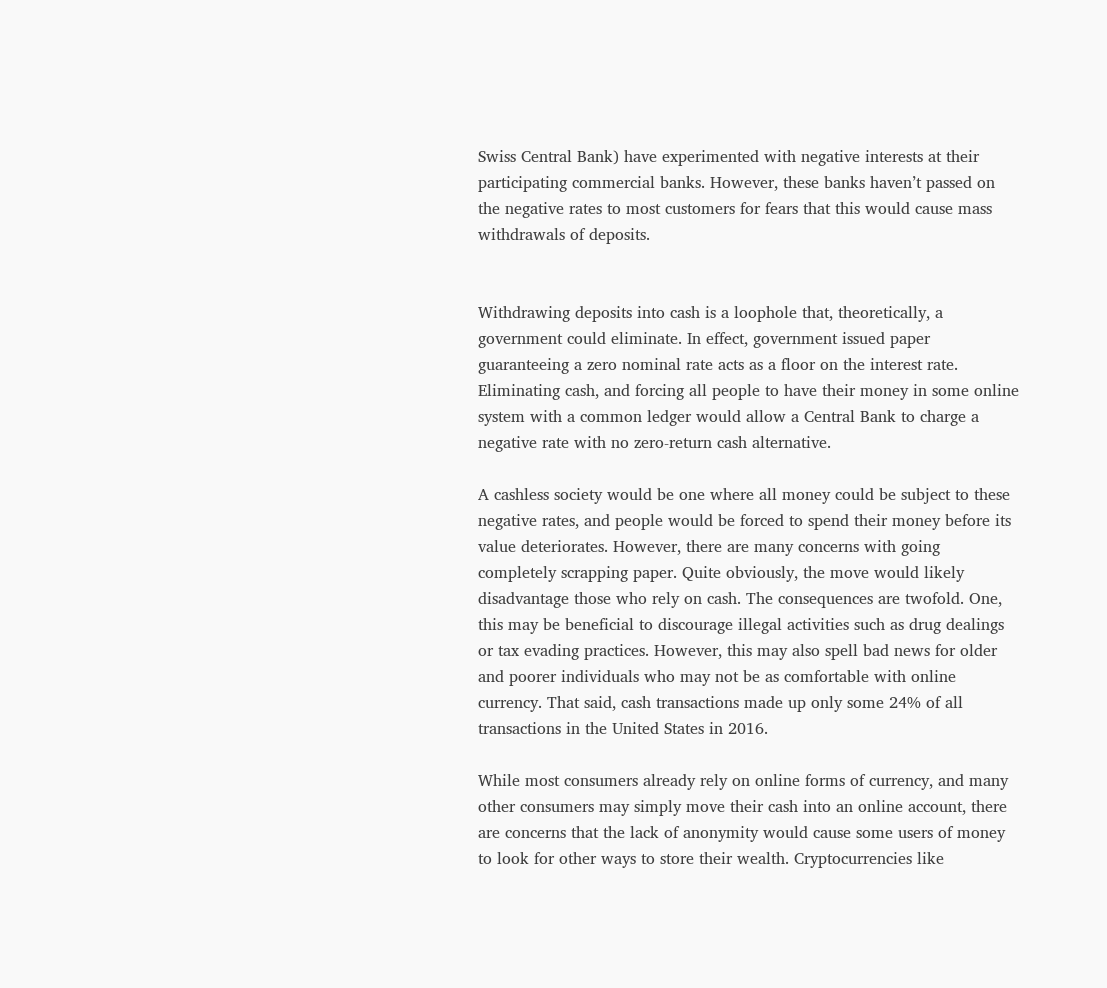Swiss Central Bank) have experimented with negative interests at their participating commercial banks. However, these banks haven’t passed on the negative rates to most customers for fears that this would cause mass withdrawals of deposits.


Withdrawing deposits into cash is a loophole that, theoretically, a government could eliminate. In effect, government issued paper guaranteeing a zero nominal rate acts as a floor on the interest rate. Eliminating cash, and forcing all people to have their money in some online system with a common ledger would allow a Central Bank to charge a negative rate with no zero-return cash alternative.

A cashless society would be one where all money could be subject to these negative rates, and people would be forced to spend their money before its value deteriorates. However, there are many concerns with going completely scrapping paper. Quite obviously, the move would likely disadvantage those who rely on cash. The consequences are twofold. One, this may be beneficial to discourage illegal activities such as drug dealings or tax evading practices. However, this may also spell bad news for older and poorer individuals who may not be as comfortable with online currency. That said, cash transactions made up only some 24% of all transactions in the United States in 2016.

While most consumers already rely on online forms of currency, and many other consumers may simply move their cash into an online account, there are concerns that the lack of anonymity would cause some users of money to look for other ways to store their wealth. Cryptocurrencies like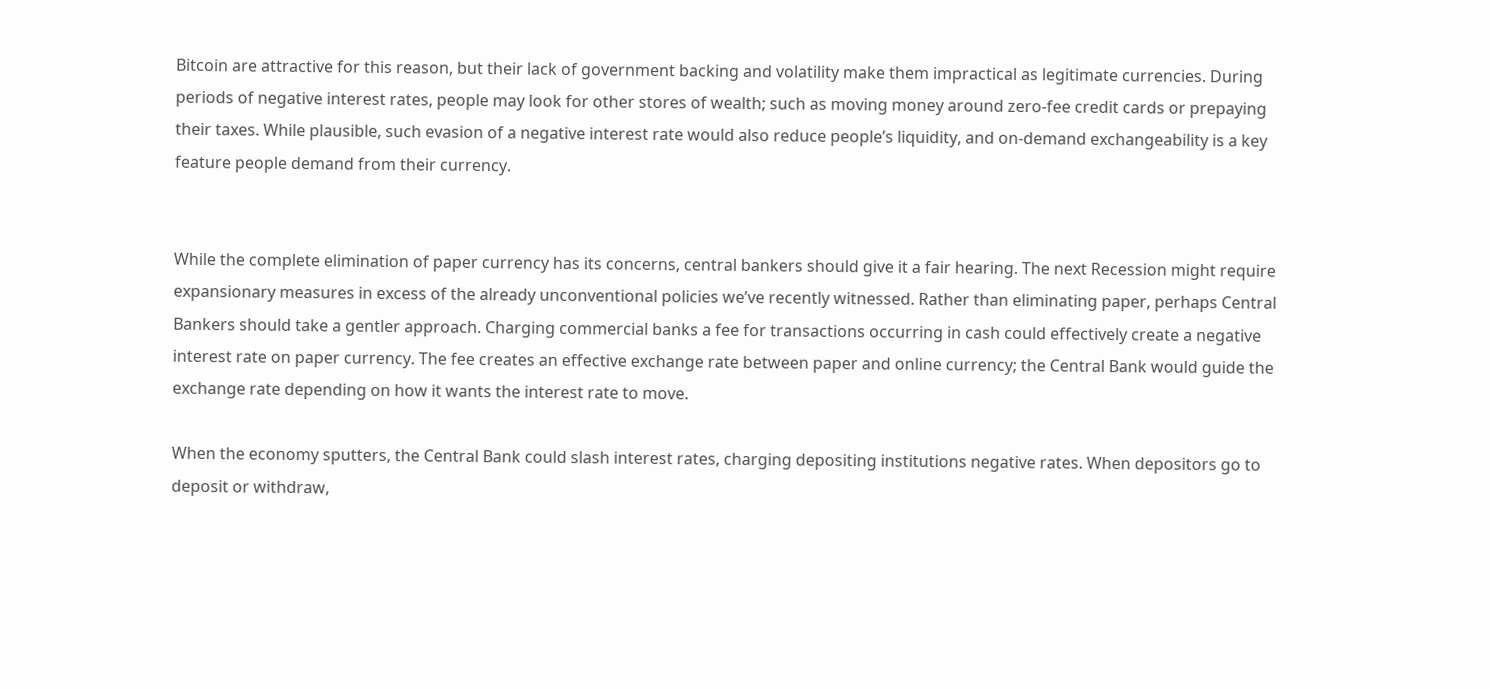Bitcoin are attractive for this reason, but their lack of government backing and volatility make them impractical as legitimate currencies. During periods of negative interest rates, people may look for other stores of wealth; such as moving money around zero-fee credit cards or prepaying their taxes. While plausible, such evasion of a negative interest rate would also reduce people’s liquidity, and on-demand exchangeability is a key feature people demand from their currency.


While the complete elimination of paper currency has its concerns, central bankers should give it a fair hearing. The next Recession might require expansionary measures in excess of the already unconventional policies we’ve recently witnessed. Rather than eliminating paper, perhaps Central Bankers should take a gentler approach. Charging commercial banks a fee for transactions occurring in cash could effectively create a negative interest rate on paper currency. The fee creates an effective exchange rate between paper and online currency; the Central Bank would guide the exchange rate depending on how it wants the interest rate to move.

When the economy sputters, the Central Bank could slash interest rates, charging depositing institutions negative rates. When depositors go to deposit or withdraw,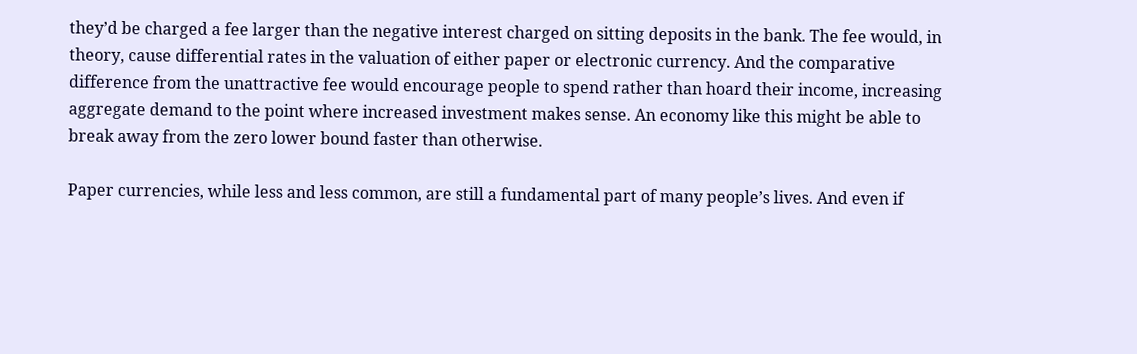they’d be charged a fee larger than the negative interest charged on sitting deposits in the bank. The fee would, in theory, cause differential rates in the valuation of either paper or electronic currency. And the comparative difference from the unattractive fee would encourage people to spend rather than hoard their income, increasing aggregate demand to the point where increased investment makes sense. An economy like this might be able to break away from the zero lower bound faster than otherwise.

Paper currencies, while less and less common, are still a fundamental part of many people’s lives. And even if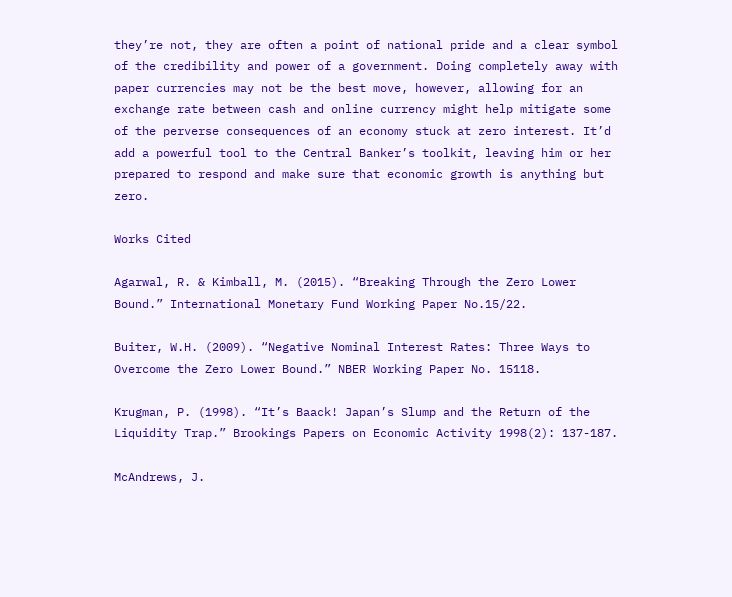they’re not, they are often a point of national pride and a clear symbol of the credibility and power of a government. Doing completely away with paper currencies may not be the best move, however, allowing for an exchange rate between cash and online currency might help mitigate some of the perverse consequences of an economy stuck at zero interest. It’d add a powerful tool to the Central Banker’s toolkit, leaving him or her prepared to respond and make sure that economic growth is anything but zero.

Works Cited

Agarwal, R. & Kimball, M. (2015). “Breaking Through the Zero Lower Bound.” International Monetary Fund Working Paper No.15/22.

Buiter, W.H. (2009). “Negative Nominal Interest Rates: Three Ways to Overcome the Zero Lower Bound.” NBER Working Paper No. 15118.

Krugman, P. (1998). “It’s Baack! Japan’s Slump and the Return of the Liquidity Trap.” Brookings Papers on Economic Activity 1998(2): 137-187.

McAndrews, J.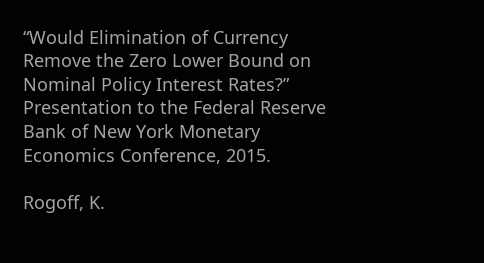“Would Elimination of Currency Remove the Zero Lower Bound on Nominal Policy Interest Rates?” Presentation to the Federal Reserve Bank of New York Monetary Economics Conference, 2015.

Rogoff, K.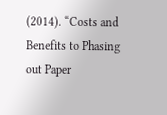(2014). “Costs and Benefits to Phasing out Paper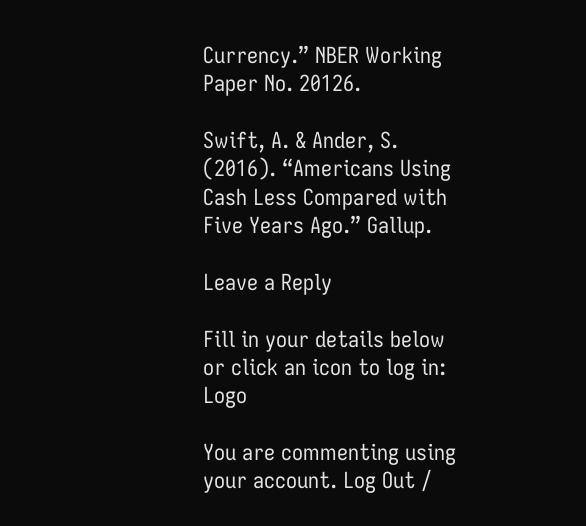Currency.” NBER Working Paper No. 20126.

Swift, A. & Ander, S. (2016). “Americans Using Cash Less Compared with Five Years Ago.” Gallup.

Leave a Reply

Fill in your details below or click an icon to log in: Logo

You are commenting using your account. Log Out /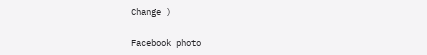Change )

Facebook photo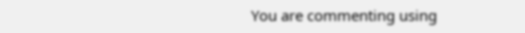You are commenting using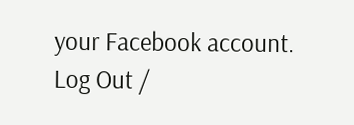your Facebook account. Log Out /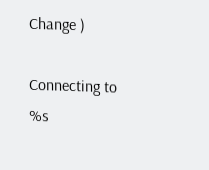Change )

Connecting to %s